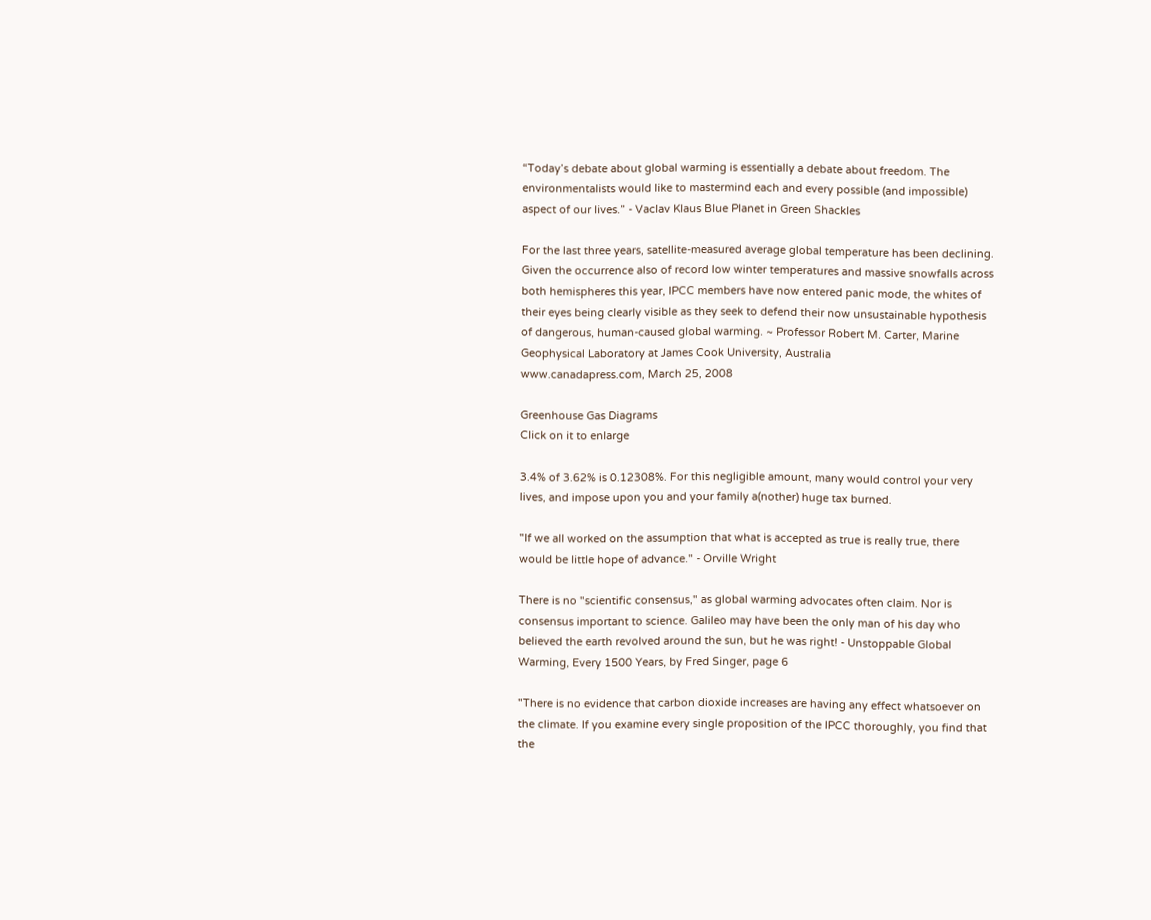“Today’s debate about global warming is essentially a debate about freedom. The environmentalists would like to mastermind each and every possible (and impossible) aspect of our lives.” - Vaclav Klaus Blue Planet in Green Shackles

For the last three years, satellite-measured average global temperature has been declining. Given the occurrence also of record low winter temperatures and massive snowfalls across both hemispheres this year, IPCC members have now entered panic mode, the whites of their eyes being clearly visible as they seek to defend their now unsustainable hypothesis of dangerous, human-caused global warming. ~ Professor Robert M. Carter, Marine Geophysical Laboratory at James Cook University, Australia
www.canadapress.com, March 25, 2008

Greenhouse Gas Diagrams
Click on it to enlarge

3.4% of 3.62% is 0.12308%. For this negligible amount, many would control your very lives, and impose upon you and your family a(nother) huge tax burned.

"If we all worked on the assumption that what is accepted as true is really true, there would be little hope of advance." - Orville Wright

There is no "scientific consensus," as global warming advocates often claim. Nor is consensus important to science. Galileo may have been the only man of his day who believed the earth revolved around the sun, but he was right! - Unstoppable Global Warming, Every 1500 Years, by Fred Singer, page 6

"There is no evidence that carbon dioxide increases are having any effect whatsoever on the climate. If you examine every single proposition of the IPCC thoroughly, you find that the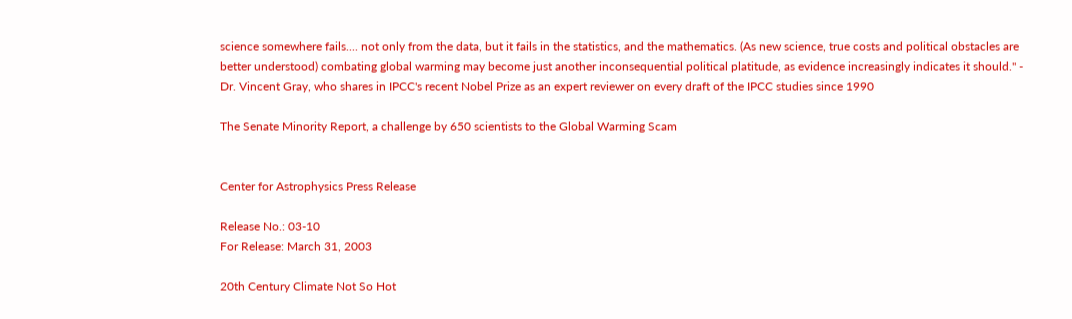science somewhere fails.... not only from the data, but it fails in the statistics, and the mathematics. (As new science, true costs and political obstacles are better understood) combating global warming may become just another inconsequential political platitude, as evidence increasingly indicates it should." - Dr. Vincent Gray, who shares in IPCC's recent Nobel Prize as an expert reviewer on every draft of the IPCC studies since 1990

The Senate Minority Report, a challenge by 650 scientists to the Global Warming Scam


Center for Astrophysics Press Release

Release No.: 03-10
For Release: March 31, 2003

20th Century Climate Not So Hot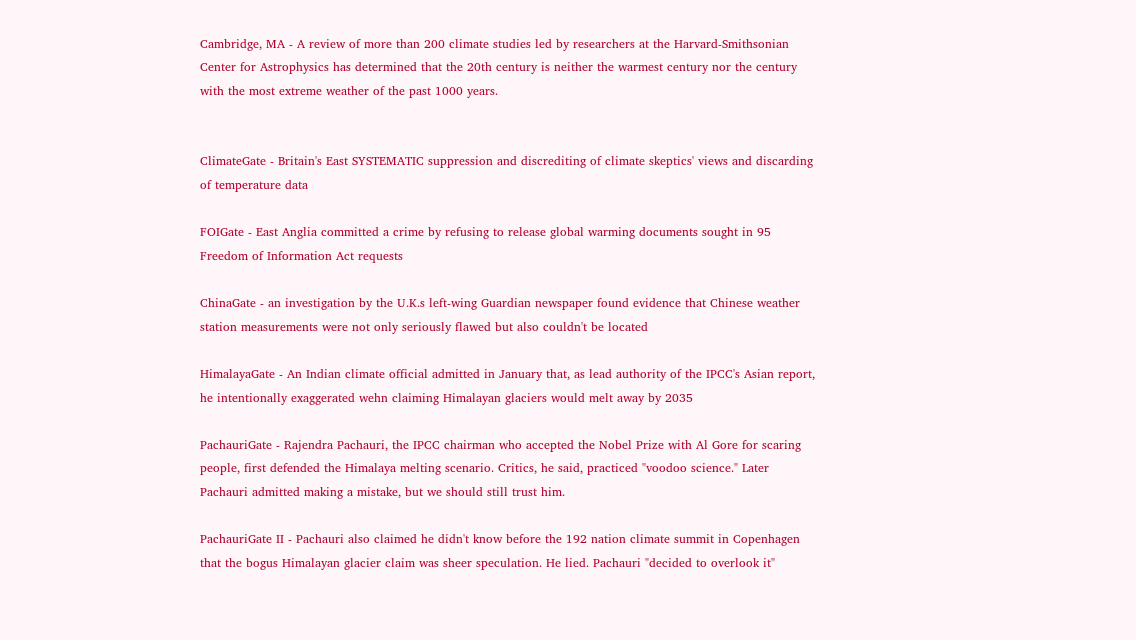Cambridge, MA - A review of more than 200 climate studies led by researchers at the Harvard-Smithsonian Center for Astrophysics has determined that the 20th century is neither the warmest century nor the century with the most extreme weather of the past 1000 years.


ClimateGate - Britain's East SYSTEMATIC suppression and discrediting of climate skeptics' views and discarding of temperature data

FOIGate - East Anglia committed a crime by refusing to release global warming documents sought in 95 Freedom of Information Act requests

ChinaGate - an investigation by the U.K.s left-wing Guardian newspaper found evidence that Chinese weather station measurements were not only seriously flawed but also couldn't be located

HimalayaGate - An Indian climate official admitted in January that, as lead authority of the IPCC's Asian report, he intentionally exaggerated wehn claiming Himalayan glaciers would melt away by 2035

PachauriGate - Rajendra Pachauri, the IPCC chairman who accepted the Nobel Prize with Al Gore for scaring people, first defended the Himalaya melting scenario. Critics, he said, practiced "voodoo science." Later Pachauri admitted making a mistake, but we should still trust him.

PachauriGate II - Pachauri also claimed he didn't know before the 192 nation climate summit in Copenhagen that the bogus Himalayan glacier claim was sheer speculation. He lied. Pachauri "decided to overlook it"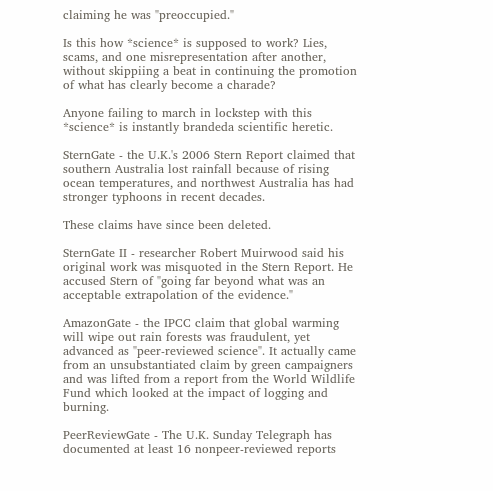claiming he was "preoccupied."

Is this how *science* is supposed to work? Lies, scams, and one misrepresentation after another, without skippiing a beat in continuing the promotion of what has clearly become a charade?

Anyone failing to march in lockstep with this *science* is instantly brandeda scientific heretic.

SternGate - the U.K.'s 2006 Stern Report claimed that southern Australia lost rainfall because of rising ocean temperatures, and northwest Australia has had stronger typhoons in recent decades.

These claims have since been deleted.

SternGate II - researcher Robert Muirwood said his original work was misquoted in the Stern Report. He accused Stern of "going far beyond what was an acceptable extrapolation of the evidence."

AmazonGate - the IPCC claim that global warming will wipe out rain forests was fraudulent, yet advanced as "peer-reviewed science". It actually came from an unsubstantiated claim by green campaigners and was lifted from a report from the World Wildlife Fund which looked at the impact of logging and burning.

PeerReviewGate - The U.K. Sunday Telegraph has documented at least 16 nonpeer-reviewed reports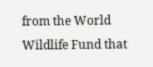from the World Wildlife Fund that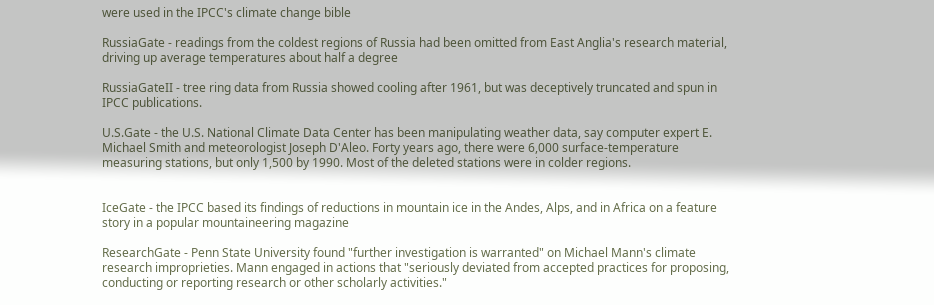were used in the IPCC's climate change bible

RussiaGate - readings from the coldest regions of Russia had been omitted from East Anglia's research material, driving up average temperatures about half a degree

RussiaGateII - tree ring data from Russia showed cooling after 1961, but was deceptively truncated and spun in IPCC publications.

U.S.Gate - the U.S. National Climate Data Center has been manipulating weather data, say computer expert E. Michael Smith and meteorologist Joseph D'Aleo. Forty years ago, there were 6,000 surface-temperature measuring stations, but only 1,500 by 1990. Most of the deleted stations were in colder regions.


IceGate - the IPCC based its findings of reductions in mountain ice in the Andes, Alps, and in Africa on a feature story in a popular mountaineering magazine

ResearchGate - Penn State University found "further investigation is warranted" on Michael Mann's climate research improprieties. Mann engaged in actions that "seriously deviated from accepted practices for proposing, conducting or reporting research or other scholarly activities."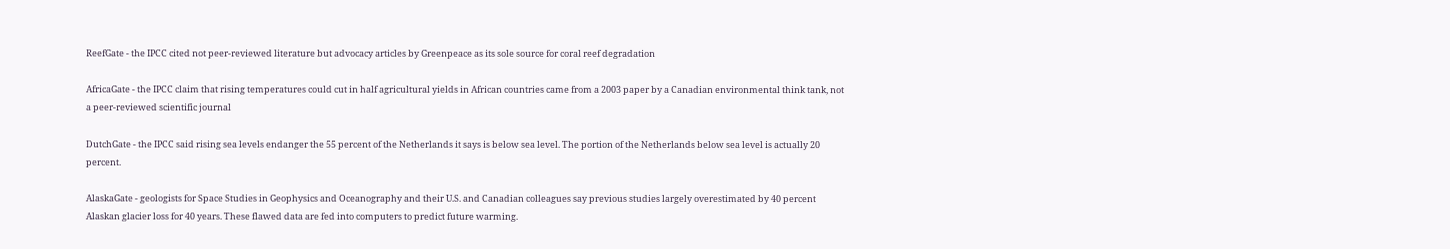ReefGate - the IPCC cited not peer-reviewed literature but advocacy articles by Greenpeace as its sole source for coral reef degradation

AfricaGate - the IPCC claim that rising temperatures could cut in half agricultural yields in African countries came from a 2003 paper by a Canadian environmental think tank, not a peer-reviewed scientific journal

DutchGate - the IPCC said rising sea levels endanger the 55 percent of the Netherlands it says is below sea level. The portion of the Netherlands below sea level is actually 20 percent.

AlaskaGate - geologists for Space Studies in Geophysics and Oceanography and their U.S. and Canadian colleagues say previous studies largely overestimated by 40 percent Alaskan glacier loss for 40 years. These flawed data are fed into computers to predict future warming.